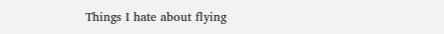Things I hate about flying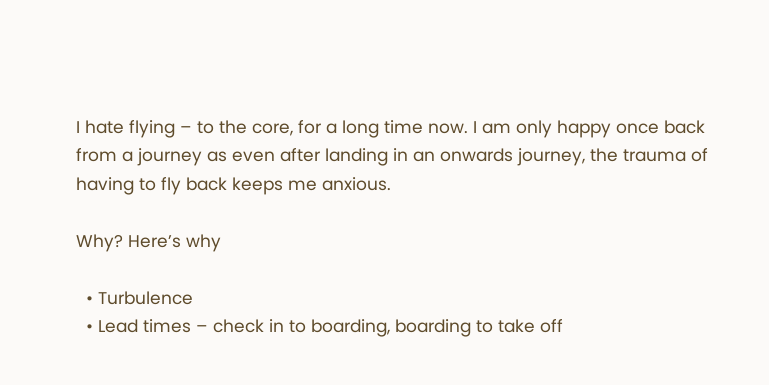I hate flying – to the core, for a long time now. I am only happy once back from a journey as even after landing in an onwards journey, the trauma of having to fly back keeps me anxious.

Why? Here’s why

  • Turbulence
  • Lead times – check in to boarding, boarding to take off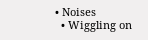• Noises
  • Wiggling on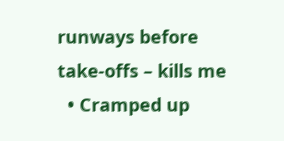runways before take-offs – kills me
  • Cramped up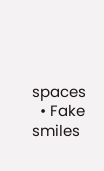spaces
  • Fake smiles